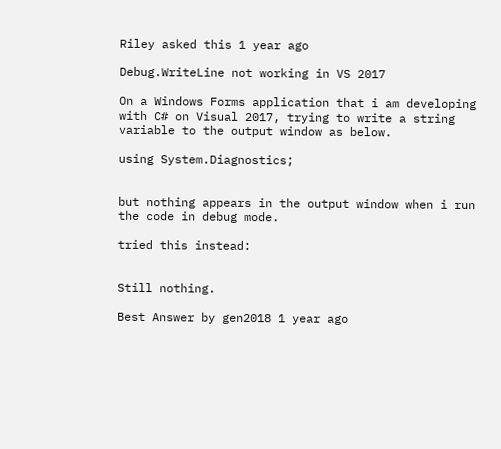Riley asked this 1 year ago

Debug.WriteLine not working in VS 2017

On a Windows Forms application that i am developing with C# on Visual 2017, trying to write a string variable to the output window as below.

using System.Diagnostics;


but nothing appears in the output window when i run the code in debug mode.

tried this instead:


Still nothing.

Best Answer by gen2018 1 year ago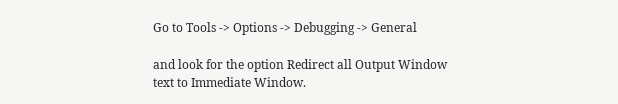Go to Tools -> Options -> Debugging -> General

and look for the option Redirect all Output Window text to Immediate Window.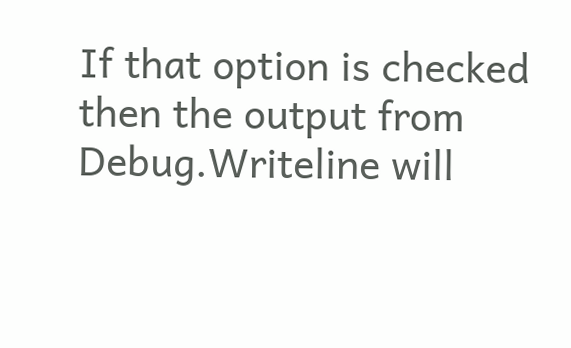If that option is checked then the output from Debug.Writeline will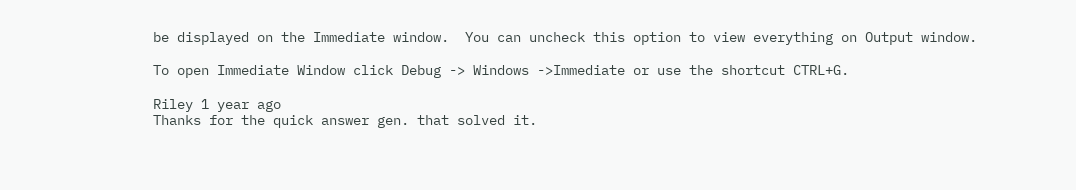be displayed on the Immediate window.  You can uncheck this option to view everything on Output window.

To open Immediate Window click Debug -> Windows ->Immediate or use the shortcut CTRL+G.

Riley 1 year ago
Thanks for the quick answer gen. that solved it.